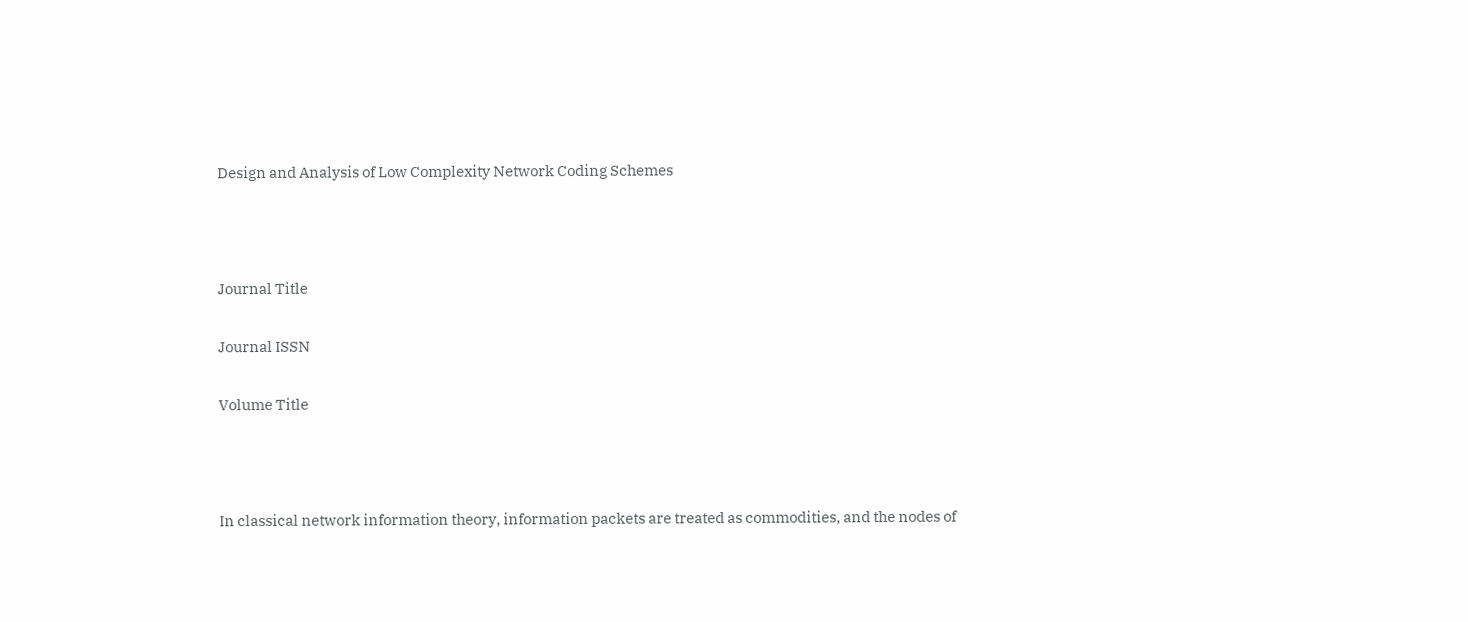Design and Analysis of Low Complexity Network Coding Schemes



Journal Title

Journal ISSN

Volume Title



In classical network information theory, information packets are treated as commodities, and the nodes of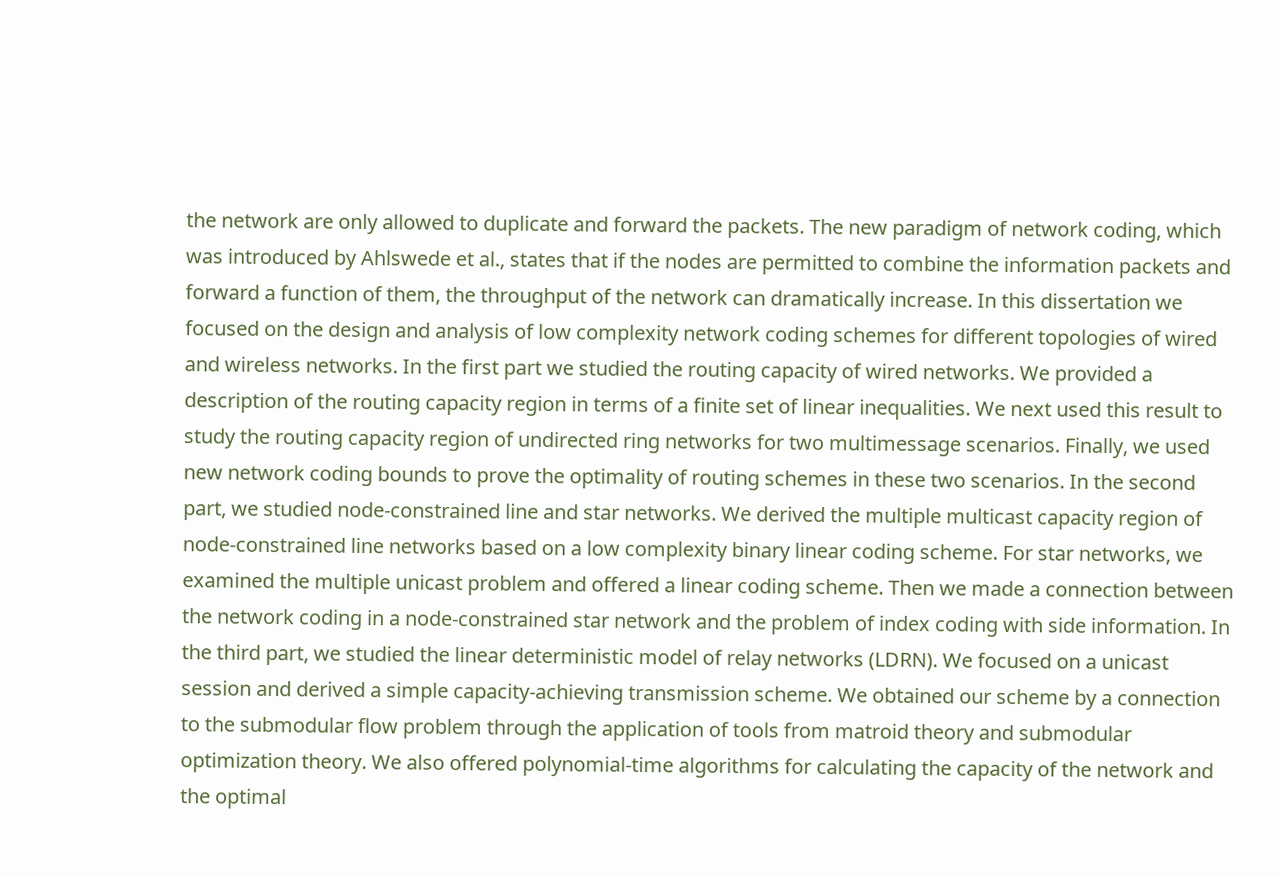the network are only allowed to duplicate and forward the packets. The new paradigm of network coding, which was introduced by Ahlswede et al., states that if the nodes are permitted to combine the information packets and forward a function of them, the throughput of the network can dramatically increase. In this dissertation we focused on the design and analysis of low complexity network coding schemes for different topologies of wired and wireless networks. In the first part we studied the routing capacity of wired networks. We provided a description of the routing capacity region in terms of a finite set of linear inequalities. We next used this result to study the routing capacity region of undirected ring networks for two multimessage scenarios. Finally, we used new network coding bounds to prove the optimality of routing schemes in these two scenarios. In the second part, we studied node-constrained line and star networks. We derived the multiple multicast capacity region of node-constrained line networks based on a low complexity binary linear coding scheme. For star networks, we examined the multiple unicast problem and offered a linear coding scheme. Then we made a connection between the network coding in a node-constrained star network and the problem of index coding with side information. In the third part, we studied the linear deterministic model of relay networks (LDRN). We focused on a unicast session and derived a simple capacity-achieving transmission scheme. We obtained our scheme by a connection to the submodular flow problem through the application of tools from matroid theory and submodular optimization theory. We also offered polynomial-time algorithms for calculating the capacity of the network and the optimal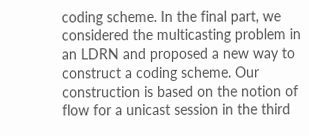coding scheme. In the final part, we considered the multicasting problem in an LDRN and proposed a new way to construct a coding scheme. Our construction is based on the notion of flow for a unicast session in the third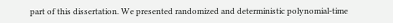part of this dissertation. We presented randomized and deterministic polynomial-time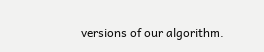versions of our algorithm.